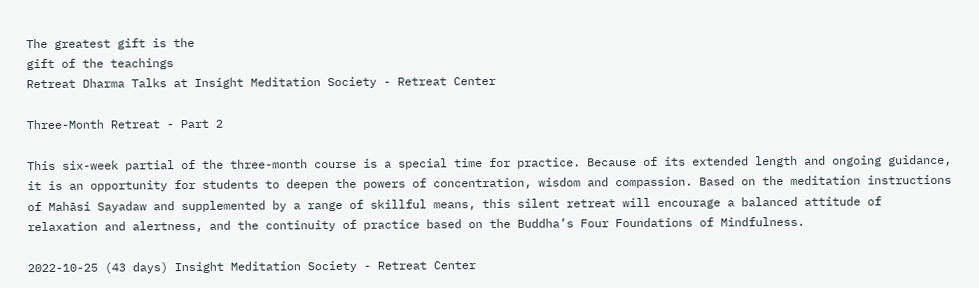The greatest gift is the
gift of the teachings
Retreat Dharma Talks at Insight Meditation Society - Retreat Center

Three-Month Retreat - Part 2

This six-week partial of the three-month course is a special time for practice. Because of its extended length and ongoing guidance, it is an opportunity for students to deepen the powers of concentration, wisdom and compassion. Based on the meditation instructions of Mahāsi Sayadaw and supplemented by a range of skillful means, this silent retreat will encourage a balanced attitude of relaxation and alertness, and the continuity of practice based on the Buddha’s Four Foundations of Mindfulness.

2022-10-25 (43 days) Insight Meditation Society - Retreat Center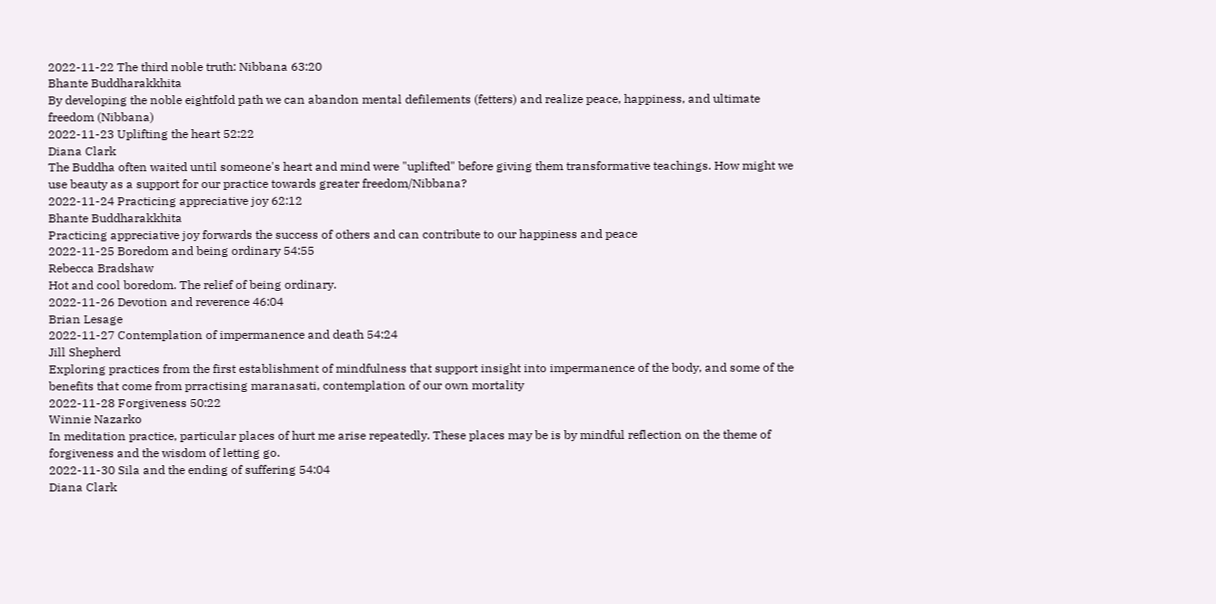2022-11-22 The third noble truth: Nibbana 63:20
Bhante Buddharakkhita
By developing the noble eightfold path we can abandon mental defilements (fetters) and realize peace, happiness, and ultimate freedom (Nibbana)
2022-11-23 Uplifting the heart 52:22
Diana Clark
The Buddha often waited until someone's heart and mind were "uplifted" before giving them transformative teachings. How might we use beauty as a support for our practice towards greater freedom/Nibbana?
2022-11-24 Practicing appreciative joy 62:12
Bhante Buddharakkhita
Practicing appreciative joy forwards the success of others and can contribute to our happiness and peace
2022-11-25 Boredom and being ordinary 54:55
Rebecca Bradshaw
Hot and cool boredom. The relief of being ordinary.
2022-11-26 Devotion and reverence 46:04
Brian Lesage
2022-11-27 Contemplation of impermanence and death 54:24
Jill Shepherd
Exploring practices from the first establishment of mindfulness that support insight into impermanence of the body, and some of the benefits that come from prractising maranasati, contemplation of our own mortality
2022-11-28 Forgiveness 50:22
Winnie Nazarko
In meditation practice, particular places of hurt me arise repeatedly. These places may be is by mindful reflection on the theme of forgiveness and the wisdom of letting go.
2022-11-30 Sila and the ending of suffering 54:04
Diana Clark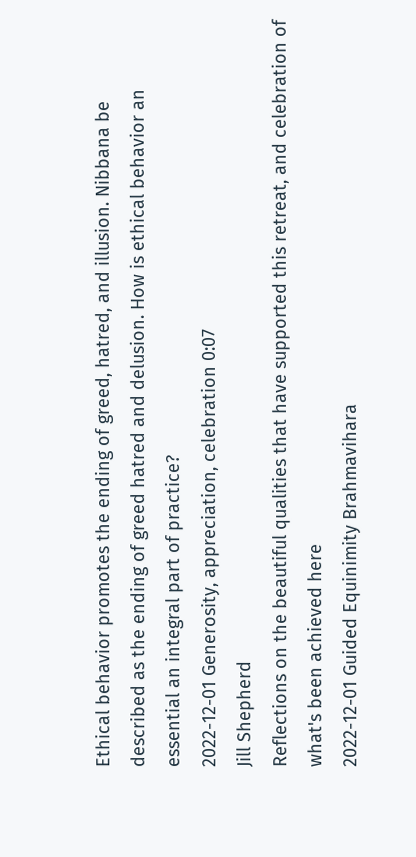Ethical behavior promotes the ending of greed, hatred, and illusion. Nibbana be described as the ending of greed hatred and delusion. How is ethical behavior an essential an integral part of practice?
2022-12-01 Generosity, appreciation, celebration 0:07
Jill Shepherd
Reflections on the beautiful qualities that have supported this retreat, and celebration of what's been achieved here
2022-12-01 Guided Equinimity Brahmavihara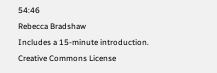54:46
Rebecca Bradshaw
Includes a 15-minute introduction.
Creative Commons License